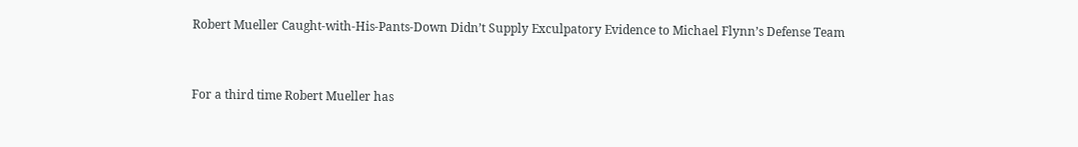Robert Mueller Caught-with-His-Pants-Down Didn’t Supply Exculpatory Evidence to Michael Flynn’s Defense Team


For a third time Robert Mueller has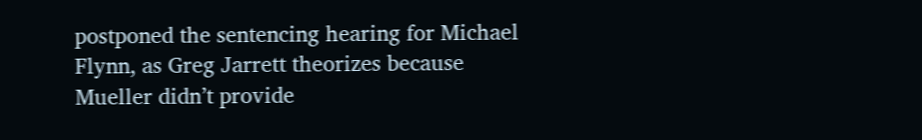postponed the sentencing hearing for Michael Flynn, as Greg Jarrett theorizes because Mueller didn’t provide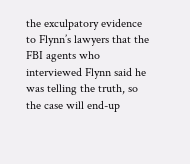the exculpatory evidence to Flynn’s lawyers that the FBI agents who interviewed Flynn said he was telling the truth, so the case will end-up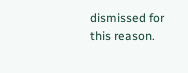dismissed for this reason.